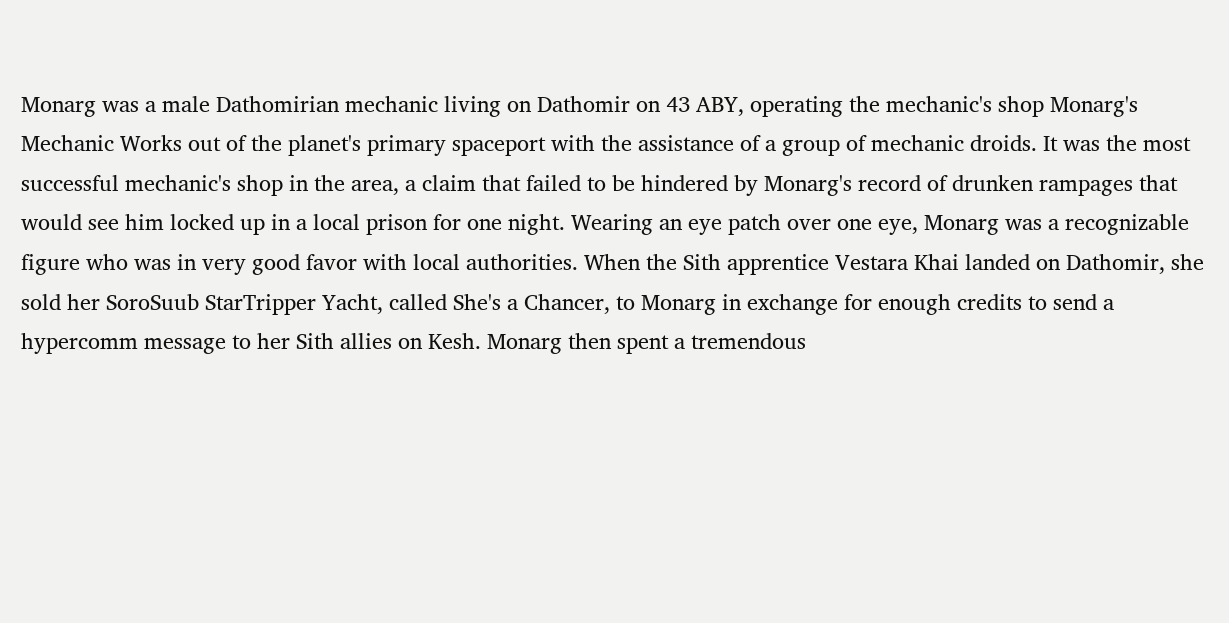Monarg was a male Dathomirian mechanic living on Dathomir on 43 ABY, operating the mechanic's shop Monarg's Mechanic Works out of the planet's primary spaceport with the assistance of a group of mechanic droids. It was the most successful mechanic's shop in the area, a claim that failed to be hindered by Monarg's record of drunken rampages that would see him locked up in a local prison for one night. Wearing an eye patch over one eye, Monarg was a recognizable figure who was in very good favor with local authorities. When the Sith apprentice Vestara Khai landed on Dathomir, she sold her SoroSuub StarTripper Yacht, called She's a Chancer, to Monarg in exchange for enough credits to send a hypercomm message to her Sith allies on Kesh. Monarg then spent a tremendous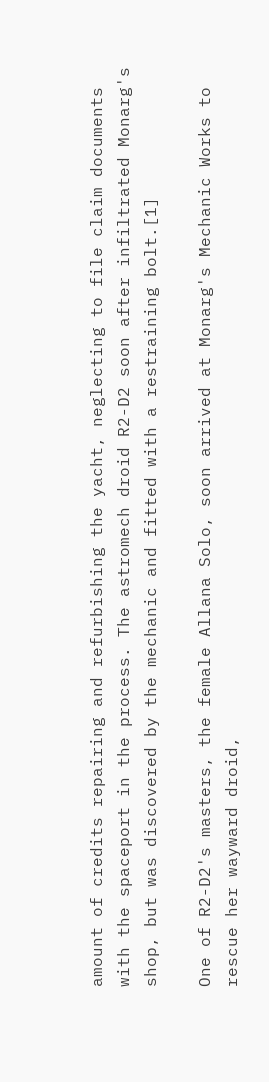amount of credits repairing and refurbishing the yacht, neglecting to file claim documents with the spaceport in the process. The astromech droid R2-D2 soon after infiltrated Monarg's shop, but was discovered by the mechanic and fitted with a restraining bolt.[1]

One of R2-D2's masters, the female Allana Solo, soon arrived at Monarg's Mechanic Works to rescue her wayward droid,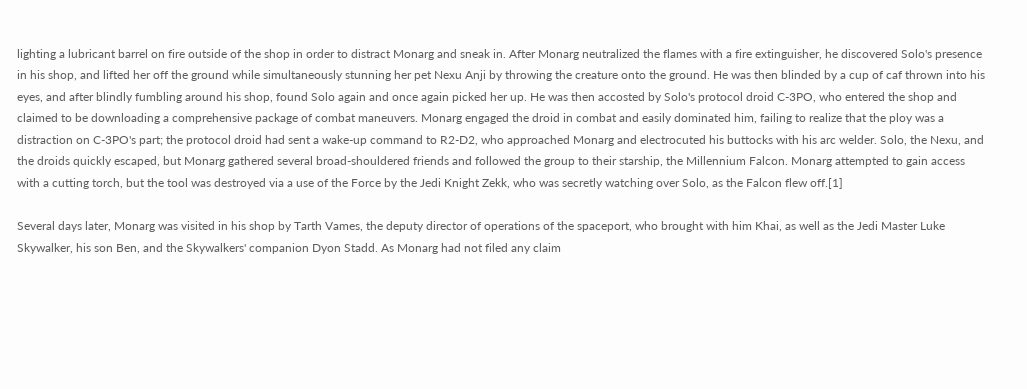lighting a lubricant barrel on fire outside of the shop in order to distract Monarg and sneak in. After Monarg neutralized the flames with a fire extinguisher, he discovered Solo's presence in his shop, and lifted her off the ground while simultaneously stunning her pet Nexu Anji by throwing the creature onto the ground. He was then blinded by a cup of caf thrown into his eyes, and after blindly fumbling around his shop, found Solo again and once again picked her up. He was then accosted by Solo's protocol droid C-3PO, who entered the shop and claimed to be downloading a comprehensive package of combat maneuvers. Monarg engaged the droid in combat and easily dominated him, failing to realize that the ploy was a distraction on C-3PO's part; the protocol droid had sent a wake-up command to R2-D2, who approached Monarg and electrocuted his buttocks with his arc welder. Solo, the Nexu, and the droids quickly escaped, but Monarg gathered several broad-shouldered friends and followed the group to their starship, the Millennium Falcon. Monarg attempted to gain access with a cutting torch, but the tool was destroyed via a use of the Force by the Jedi Knight Zekk, who was secretly watching over Solo, as the Falcon flew off.[1]

Several days later, Monarg was visited in his shop by Tarth Vames, the deputy director of operations of the spaceport, who brought with him Khai, as well as the Jedi Master Luke Skywalker, his son Ben, and the Skywalkers' companion Dyon Stadd. As Monarg had not filed any claim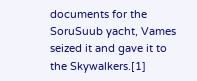documents for the SoruSuub yacht, Vames seized it and gave it to the Skywalkers.[1]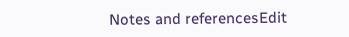Notes and referencesEdit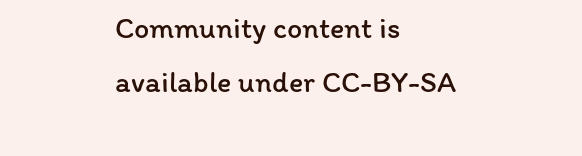Community content is available under CC-BY-SA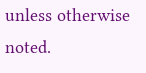unless otherwise noted.